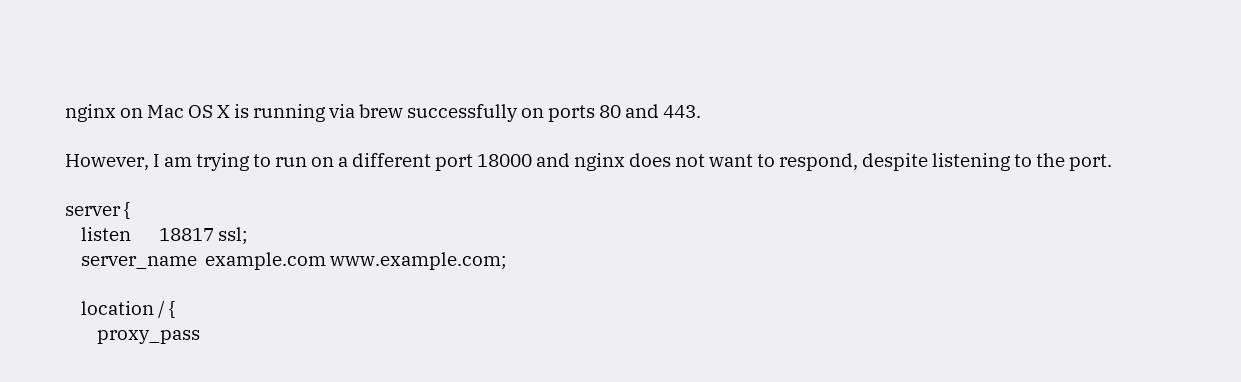nginx on Mac OS X is running via brew successfully on ports 80 and 443.

However, I am trying to run on a different port 18000 and nginx does not want to respond, despite listening to the port.

server {
    listen       18817 ssl;
    server_name  example.com www.example.com;

    location / {
        proxy_pass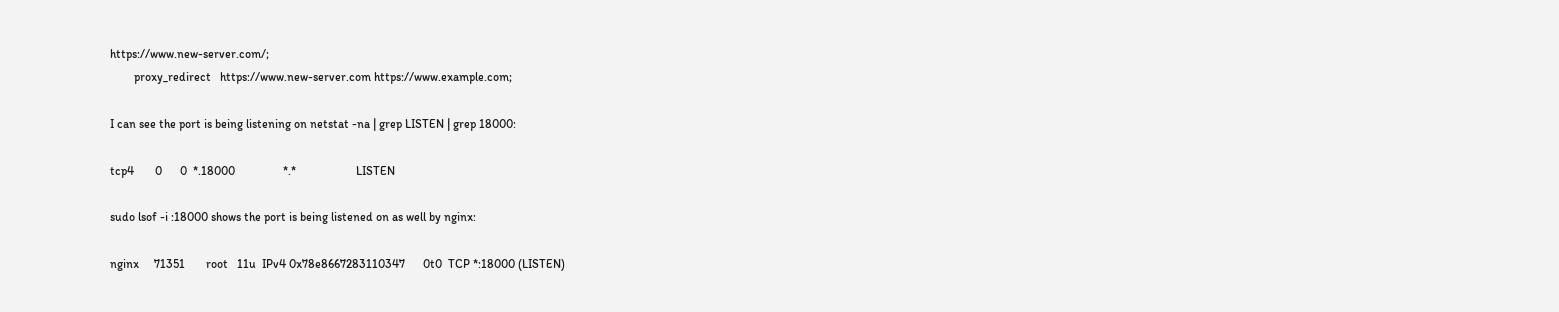https://www.new-server.com/;
        proxy_redirect   https://www.new-server.com https://www.example.com;

I can see the port is being listening on netstat -na | grep LISTEN | grep 18000:

tcp4       0      0  *.18000                *.*                    LISTEN

sudo lsof -i :18000 shows the port is being listened on as well by nginx:

nginx     71351       root   11u  IPv4 0x78e8667283110347      0t0  TCP *:18000 (LISTEN)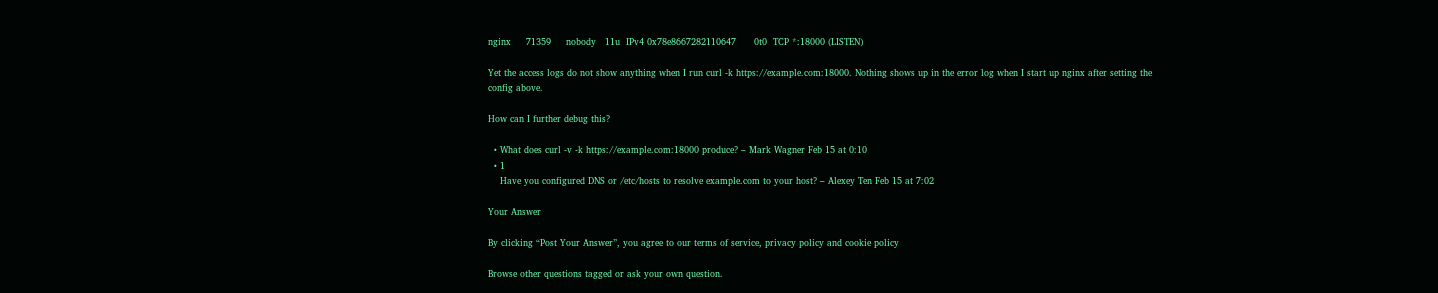nginx     71359     nobody   11u  IPv4 0x78e8667282110647      0t0  TCP *:18000 (LISTEN)

Yet the access logs do not show anything when I run curl -k https://example.com:18000. Nothing shows up in the error log when I start up nginx after setting the config above.

How can I further debug this?

  • What does curl -v -k https://example.com:18000 produce? – Mark Wagner Feb 15 at 0:10
  • 1
    Have you configured DNS or /etc/hosts to resolve example.com to your host? – Alexey Ten Feb 15 at 7:02

Your Answer

By clicking “Post Your Answer”, you agree to our terms of service, privacy policy and cookie policy

Browse other questions tagged or ask your own question.